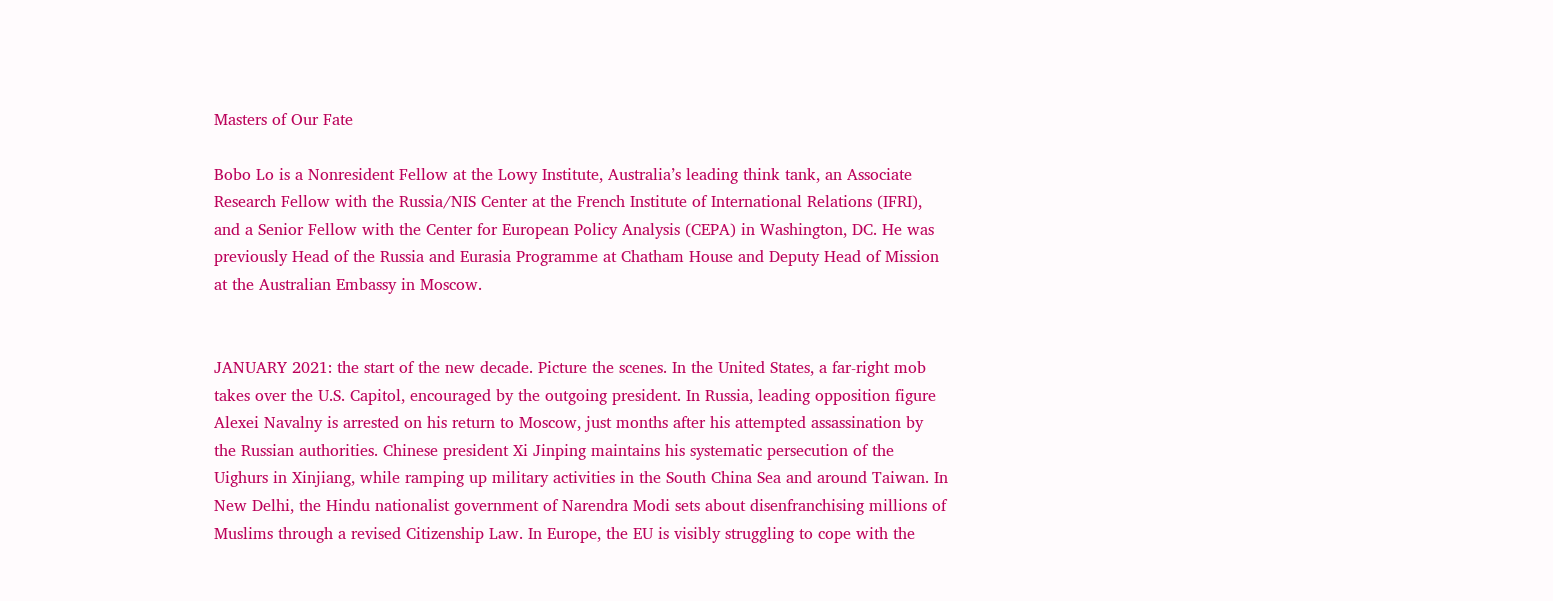Masters of Our Fate

Bobo Lo is a Nonresident Fellow at the Lowy Institute, Australia’s leading think tank, an Associate Research Fellow with the Russia/NIS Center at the French Institute of International Relations (IFRI), and a Senior Fellow with the Center for European Policy Analysis (CEPA) in Washington, DC. He was previously Head of the Russia and Eurasia Programme at Chatham House and Deputy Head of Mission at the Australian Embassy in Moscow.


JANUARY 2021: the start of the new decade. Picture the scenes. In the United States, a far-right mob takes over the U.S. Capitol, encouraged by the outgoing president. In Russia, leading opposition figure Alexei Navalny is arrested on his return to Moscow, just months after his attempted assassination by the Russian authorities. Chinese president Xi Jinping maintains his systematic persecution of the Uighurs in Xinjiang, while ramping up military activities in the South China Sea and around Taiwan. In New Delhi, the Hindu nationalist government of Narendra Modi sets about disenfranchising millions of Muslims through a revised Citizenship Law. In Europe, the EU is visibly struggling to cope with the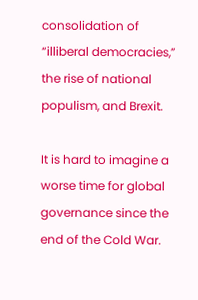consolidation of “illiberal democracies,” the rise of national populism, and Brexit.

It is hard to imagine a worse time for global governance since the end of the Cold War.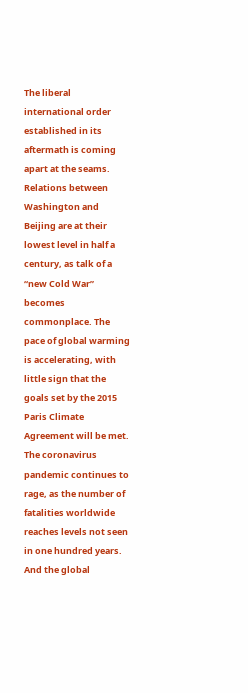The liberal international order established in its aftermath is coming apart at the seams. Relations between Washington and Beijing are at their lowest level in half a century, as talk of a “new Cold War” becomes commonplace. The pace of global warming is accelerating, with little sign that the goals set by the 2015 Paris Climate Agreement will be met. The coronavirus pandemic continues to rage, as the number of fatalities worldwide reaches levels not seen in one hundred years. And the global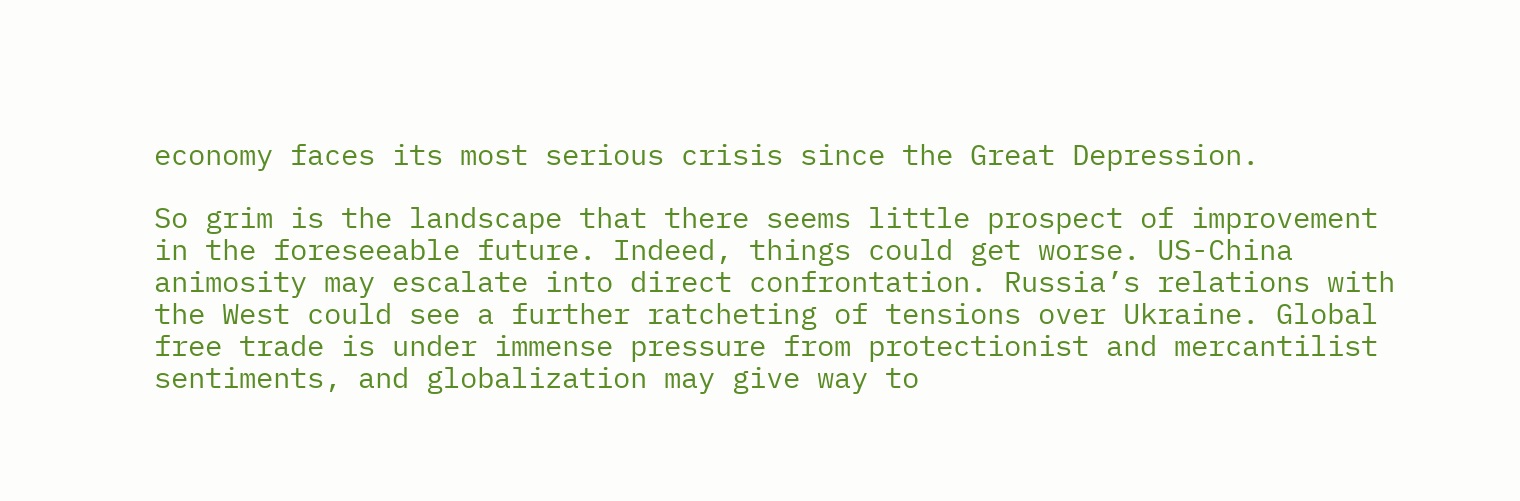economy faces its most serious crisis since the Great Depression.

So grim is the landscape that there seems little prospect of improvement in the foreseeable future. Indeed, things could get worse. US-China animosity may escalate into direct confrontation. Russia’s relations with the West could see a further ratcheting of tensions over Ukraine. Global free trade is under immense pressure from protectionist and mercantilist sentiments, and globalization may give way to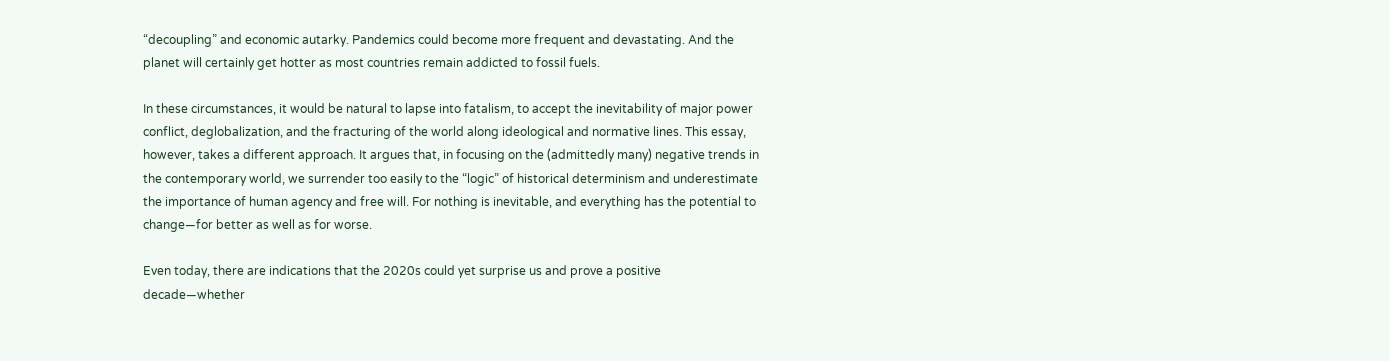“decoupling” and economic autarky. Pandemics could become more frequent and devastating. And the planet will certainly get hotter as most countries remain addicted to fossil fuels.

In these circumstances, it would be natural to lapse into fatalism, to accept the inevitability of major power conflict, deglobalization, and the fracturing of the world along ideological and normative lines. This essay, however, takes a different approach. It argues that, in focusing on the (admittedly many) negative trends in the contemporary world, we surrender too easily to the “logic” of historical determinism and underestimate the importance of human agency and free will. For nothing is inevitable, and everything has the potential to change—for better as well as for worse.

Even today, there are indications that the 2020s could yet surprise us and prove a positive decade—whether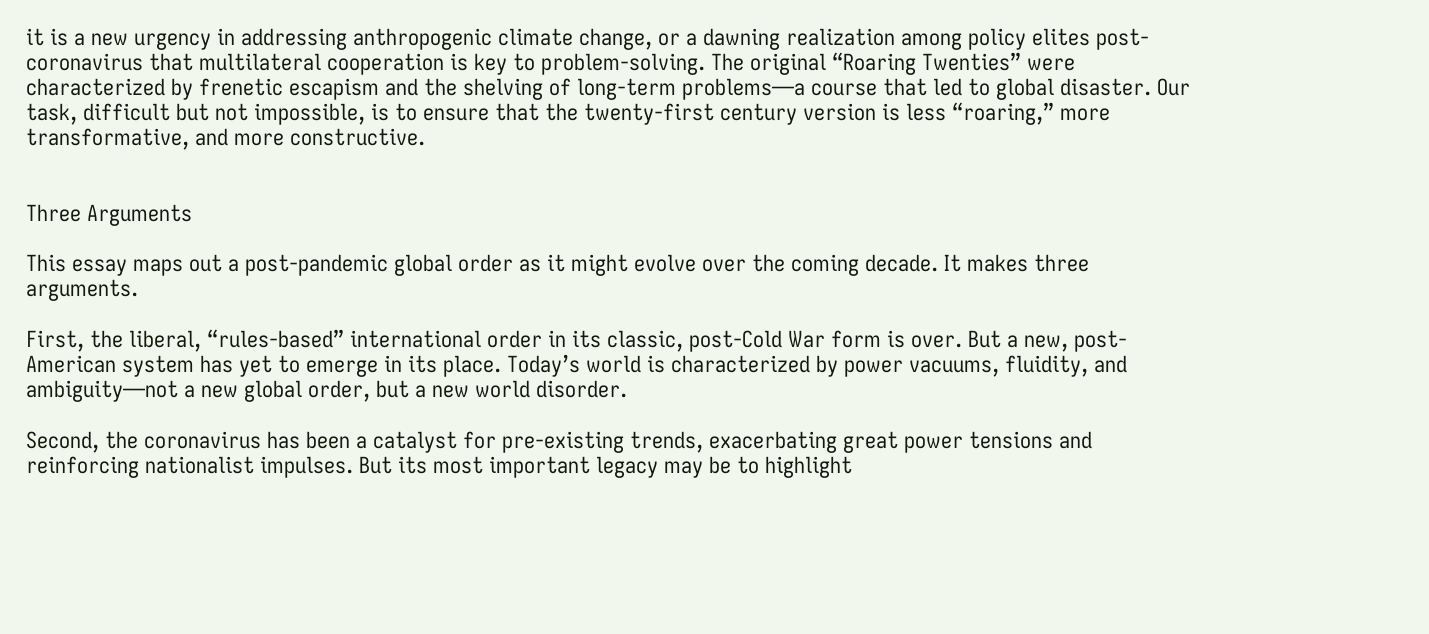it is a new urgency in addressing anthropogenic climate change, or a dawning realization among policy elites post-coronavirus that multilateral cooperation is key to problem-solving. The original “Roaring Twenties” were characterized by frenetic escapism and the shelving of long-term problems—a course that led to global disaster. Our task, difficult but not impossible, is to ensure that the twenty-first century version is less “roaring,” more transformative, and more constructive.


Three Arguments

This essay maps out a post-pandemic global order as it might evolve over the coming decade. It makes three arguments.

First, the liberal, “rules-based” international order in its classic, post-Cold War form is over. But a new, post-American system has yet to emerge in its place. Today’s world is characterized by power vacuums, fluidity, and ambiguity—not a new global order, but a new world disorder.

Second, the coronavirus has been a catalyst for pre-existing trends, exacerbating great power tensions and reinforcing nationalist impulses. But its most important legacy may be to highlight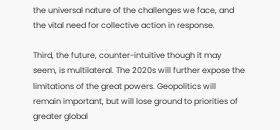the universal nature of the challenges we face, and the vital need for collective action in response.

Third, the future, counter-intuitive though it may seem, is multilateral. The 2020s will further expose the limitations of the great powers. Geopolitics will remain important, but will lose ground to priorities of greater global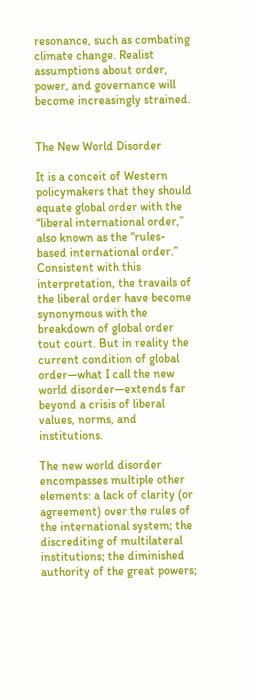resonance, such as combating climate change. Realist assumptions about order, power, and governance will become increasingly strained.


The New World Disorder

It is a conceit of Western policymakers that they should equate global order with the “liberal international order,” also known as the “rules-based international order.” Consistent with this interpretation, the travails of the liberal order have become synonymous with the breakdown of global order tout court. But in reality the current condition of global order—what I call the new world disorder—extends far beyond a crisis of liberal values, norms, and institutions.

The new world disorder encompasses multiple other elements: a lack of clarity (or agreement) over the rules of the international system; the discrediting of multilateral institutions; the diminished authority of the great powers;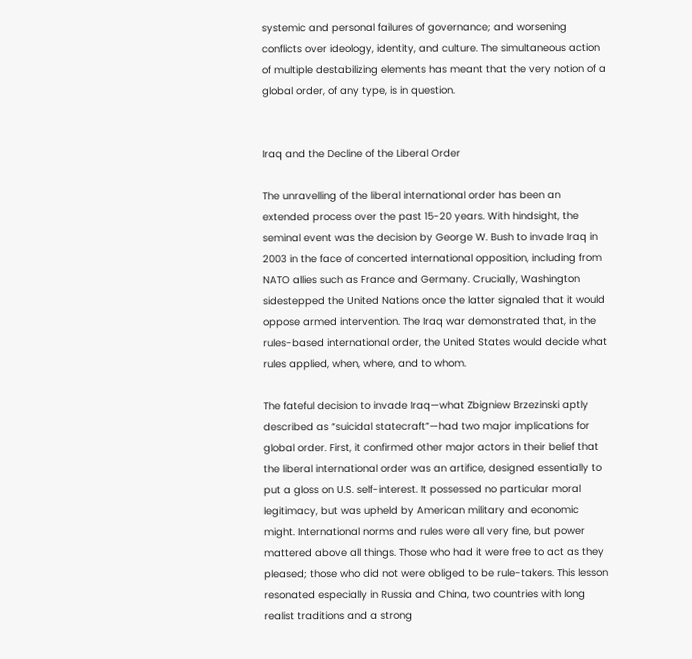systemic and personal failures of governance; and worsening conflicts over ideology, identity, and culture. The simultaneous action of multiple destabilizing elements has meant that the very notion of a global order, of any type, is in question.


Iraq and the Decline of the Liberal Order

The unravelling of the liberal international order has been an extended process over the past 15-20 years. With hindsight, the seminal event was the decision by George W. Bush to invade Iraq in 2003 in the face of concerted international opposition, including from NATO allies such as France and Germany. Crucially, Washington sidestepped the United Nations once the latter signaled that it would oppose armed intervention. The Iraq war demonstrated that, in the rules-based international order, the United States would decide what rules applied, when, where, and to whom.

The fateful decision to invade Iraq—what Zbigniew Brzezinski aptly described as “suicidal statecraft”—had two major implications for global order. First, it confirmed other major actors in their belief that the liberal international order was an artifice, designed essentially to put a gloss on U.S. self-interest. It possessed no particular moral legitimacy, but was upheld by American military and economic might. International norms and rules were all very fine, but power mattered above all things. Those who had it were free to act as they pleased; those who did not were obliged to be rule-takers. This lesson resonated especially in Russia and China, two countries with long realist traditions and a strong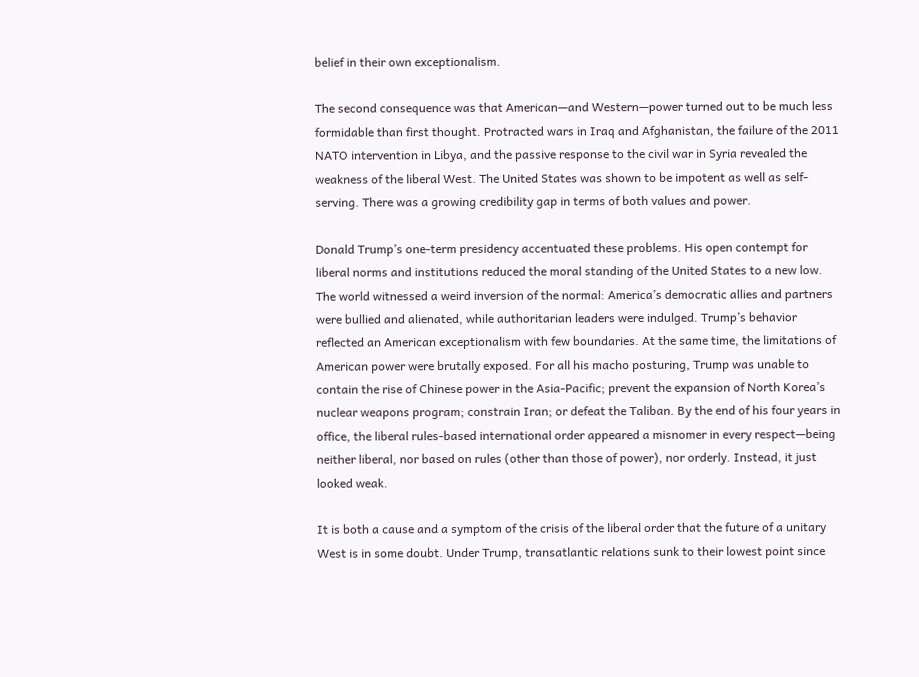belief in their own exceptionalism.

The second consequence was that American—and Western—power turned out to be much less formidable than first thought. Protracted wars in Iraq and Afghanistan, the failure of the 2011 NATO intervention in Libya, and the passive response to the civil war in Syria revealed the weakness of the liberal West. The United States was shown to be impotent as well as self-serving. There was a growing credibility gap in terms of both values and power.

Donald Trump’s one-term presidency accentuated these problems. His open contempt for liberal norms and institutions reduced the moral standing of the United States to a new low. The world witnessed a weird inversion of the normal: America’s democratic allies and partners were bullied and alienated, while authoritarian leaders were indulged. Trump’s behavior reflected an American exceptionalism with few boundaries. At the same time, the limitations of American power were brutally exposed. For all his macho posturing, Trump was unable to contain the rise of Chinese power in the Asia-Pacific; prevent the expansion of North Korea’s nuclear weapons program; constrain Iran; or defeat the Taliban. By the end of his four years in office, the liberal rules-based international order appeared a misnomer in every respect—being neither liberal, nor based on rules (other than those of power), nor orderly. Instead, it just looked weak.

It is both a cause and a symptom of the crisis of the liberal order that the future of a unitary West is in some doubt. Under Trump, transatlantic relations sunk to their lowest point since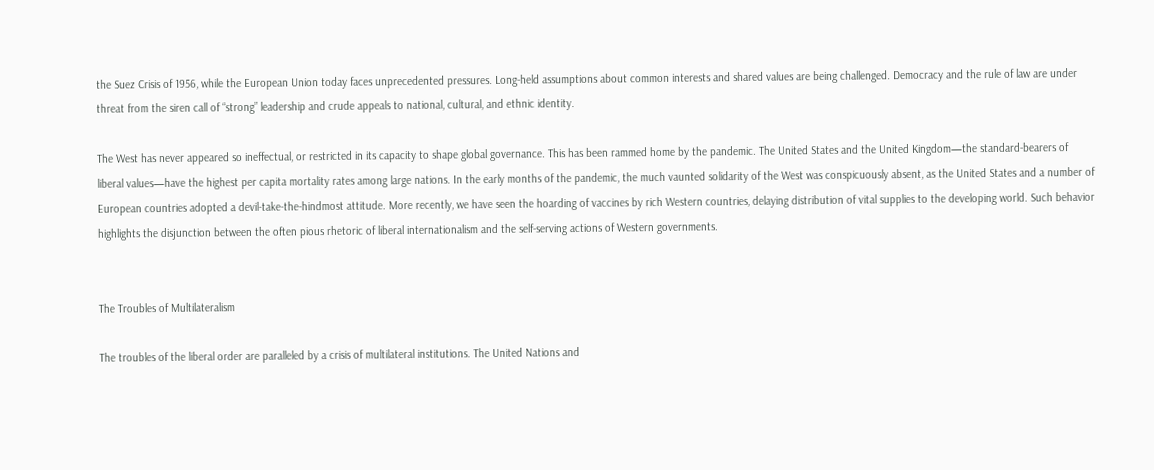the Suez Crisis of 1956, while the European Union today faces unprecedented pressures. Long-held assumptions about common interests and shared values are being challenged. Democracy and the rule of law are under threat from the siren call of “strong” leadership and crude appeals to national, cultural, and ethnic identity.

The West has never appeared so ineffectual, or restricted in its capacity to shape global governance. This has been rammed home by the pandemic. The United States and the United Kingdom—the standard-bearers of liberal values—have the highest per capita mortality rates among large nations. In the early months of the pandemic, the much vaunted solidarity of the West was conspicuously absent, as the United States and a number of European countries adopted a devil-take-the-hindmost attitude. More recently, we have seen the hoarding of vaccines by rich Western countries, delaying distribution of vital supplies to the developing world. Such behavior highlights the disjunction between the often pious rhetoric of liberal internationalism and the self-serving actions of Western governments.


The Troubles of Multilateralism

The troubles of the liberal order are paralleled by a crisis of multilateral institutions. The United Nations and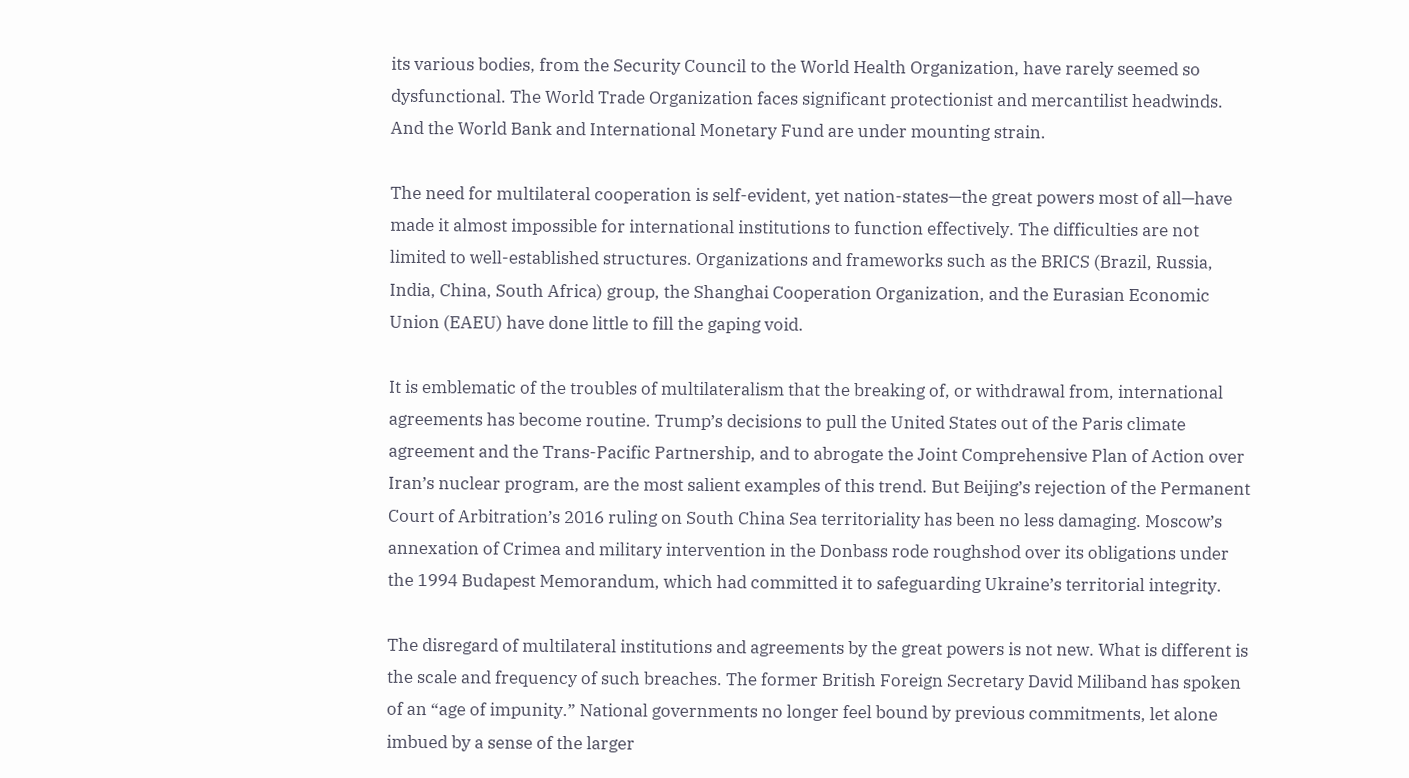its various bodies, from the Security Council to the World Health Organization, have rarely seemed so dysfunctional. The World Trade Organization faces significant protectionist and mercantilist headwinds. And the World Bank and International Monetary Fund are under mounting strain.

The need for multilateral cooperation is self-evident, yet nation-states—the great powers most of all—have made it almost impossible for international institutions to function effectively. The difficulties are not limited to well-established structures. Organizations and frameworks such as the BRICS (Brazil, Russia, India, China, South Africa) group, the Shanghai Cooperation Organization, and the Eurasian Economic Union (EAEU) have done little to fill the gaping void.

It is emblematic of the troubles of multilateralism that the breaking of, or withdrawal from, international agreements has become routine. Trump’s decisions to pull the United States out of the Paris climate agreement and the Trans-Pacific Partnership, and to abrogate the Joint Comprehensive Plan of Action over Iran’s nuclear program, are the most salient examples of this trend. But Beijing’s rejection of the Permanent Court of Arbitration’s 2016 ruling on South China Sea territoriality has been no less damaging. Moscow’s annexation of Crimea and military intervention in the Donbass rode roughshod over its obligations under the 1994 Budapest Memorandum, which had committed it to safeguarding Ukraine’s territorial integrity.

The disregard of multilateral institutions and agreements by the great powers is not new. What is different is the scale and frequency of such breaches. The former British Foreign Secretary David Miliband has spoken of an “age of impunity.” National governments no longer feel bound by previous commitments, let alone imbued by a sense of the larger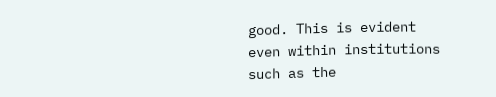good. This is evident even within institutions such as the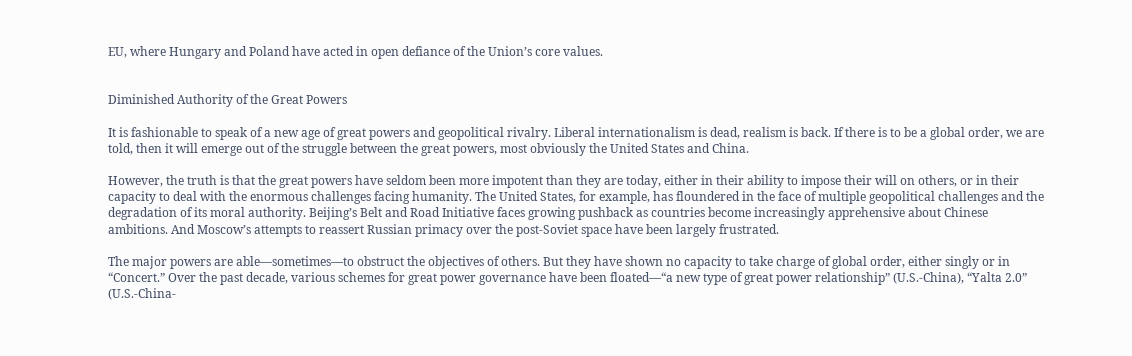EU, where Hungary and Poland have acted in open defiance of the Union’s core values.


Diminished Authority of the Great Powers

It is fashionable to speak of a new age of great powers and geopolitical rivalry. Liberal internationalism is dead, realism is back. If there is to be a global order, we are told, then it will emerge out of the struggle between the great powers, most obviously the United States and China.

However, the truth is that the great powers have seldom been more impotent than they are today, either in their ability to impose their will on others, or in their capacity to deal with the enormous challenges facing humanity. The United States, for example, has floundered in the face of multiple geopolitical challenges and the degradation of its moral authority. Beijing’s Belt and Road Initiative faces growing pushback as countries become increasingly apprehensive about Chinese ambitions. And Moscow’s attempts to reassert Russian primacy over the post-Soviet space have been largely frustrated.

The major powers are able—sometimes—to obstruct the objectives of others. But they have shown no capacity to take charge of global order, either singly or in “Concert.” Over the past decade, various schemes for great power governance have been floated—“a new type of great power relationship” (U.S.-China), “Yalta 2.0” (U.S.-China-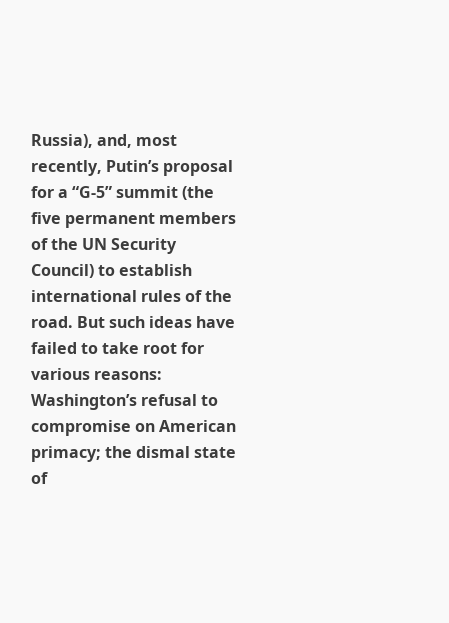Russia), and, most recently, Putin’s proposal for a “G-5” summit (the five permanent members of the UN Security Council) to establish international rules of the road. But such ideas have failed to take root for various reasons: Washington’s refusal to compromise on American primacy; the dismal state of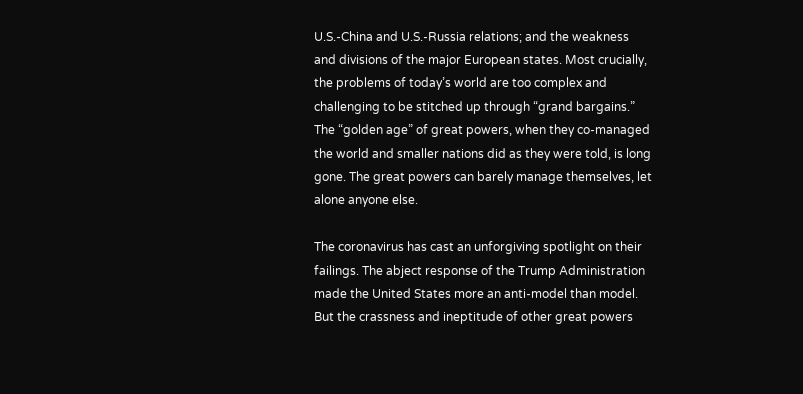U.S.-China and U.S.-Russia relations; and the weakness and divisions of the major European states. Most crucially, the problems of today’s world are too complex and challenging to be stitched up through “grand bargains.” The “golden age” of great powers, when they co-managed the world and smaller nations did as they were told, is long gone. The great powers can barely manage themselves, let alone anyone else.

The coronavirus has cast an unforgiving spotlight on their failings. The abject response of the Trump Administration made the United States more an anti-model than model. But the crassness and ineptitude of other great powers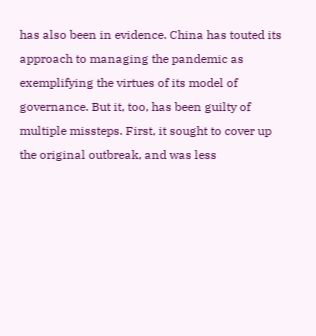has also been in evidence. China has touted its approach to managing the pandemic as exemplifying the virtues of its model of governance. But it, too, has been guilty of multiple missteps. First, it sought to cover up the original outbreak, and was less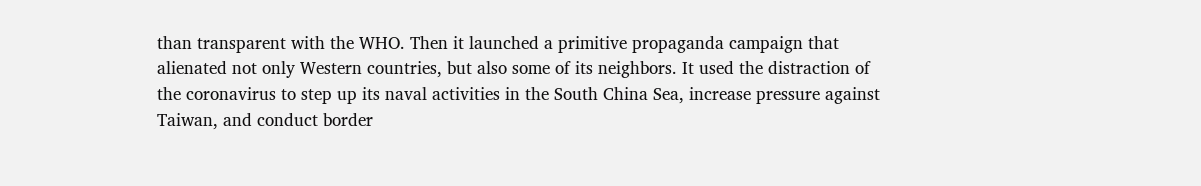than transparent with the WHO. Then it launched a primitive propaganda campaign that alienated not only Western countries, but also some of its neighbors. It used the distraction of the coronavirus to step up its naval activities in the South China Sea, increase pressure against Taiwan, and conduct border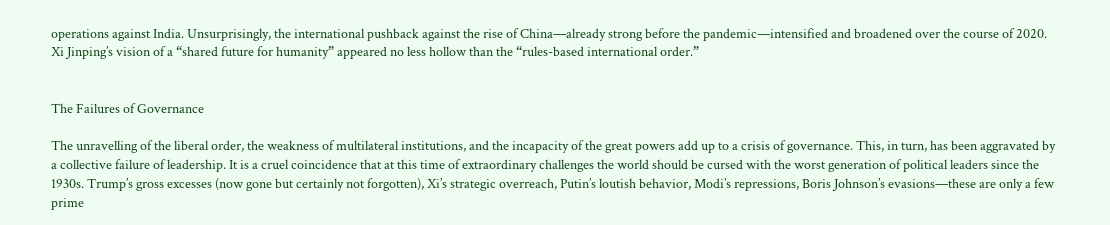operations against India. Unsurprisingly, the international pushback against the rise of China—already strong before the pandemic—intensified and broadened over the course of 2020. Xi Jinping’s vision of a “shared future for humanity” appeared no less hollow than the “rules-based international order.”


The Failures of Governance

The unravelling of the liberal order, the weakness of multilateral institutions, and the incapacity of the great powers add up to a crisis of governance. This, in turn, has been aggravated by a collective failure of leadership. It is a cruel coincidence that at this time of extraordinary challenges the world should be cursed with the worst generation of political leaders since the 1930s. Trump’s gross excesses (now gone but certainly not forgotten), Xi’s strategic overreach, Putin’s loutish behavior, Modi’s repressions, Boris Johnson’s evasions—these are only a few prime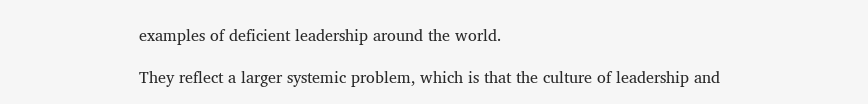examples of deficient leadership around the world.

They reflect a larger systemic problem, which is that the culture of leadership and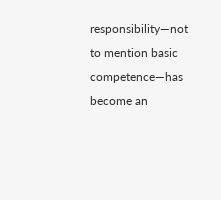responsibility—not to mention basic competence—has become an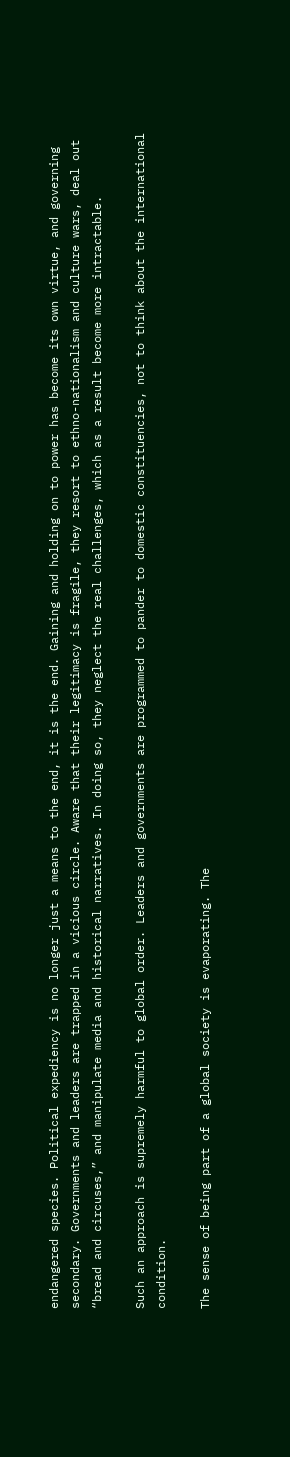endangered species. Political expediency is no longer just a means to the end, it is the end. Gaining and holding on to power has become its own virtue, and governing secondary. Governments and leaders are trapped in a vicious circle. Aware that their legitimacy is fragile, they resort to ethno-nationalism and culture wars, deal out “bread and circuses,” and manipulate media and historical narratives. In doing so, they neglect the real challenges, which as a result become more intractable.

Such an approach is supremely harmful to global order. Leaders and governments are programmed to pander to domestic constituencies, not to think about the international condition.

The sense of being part of a global society is evaporating. The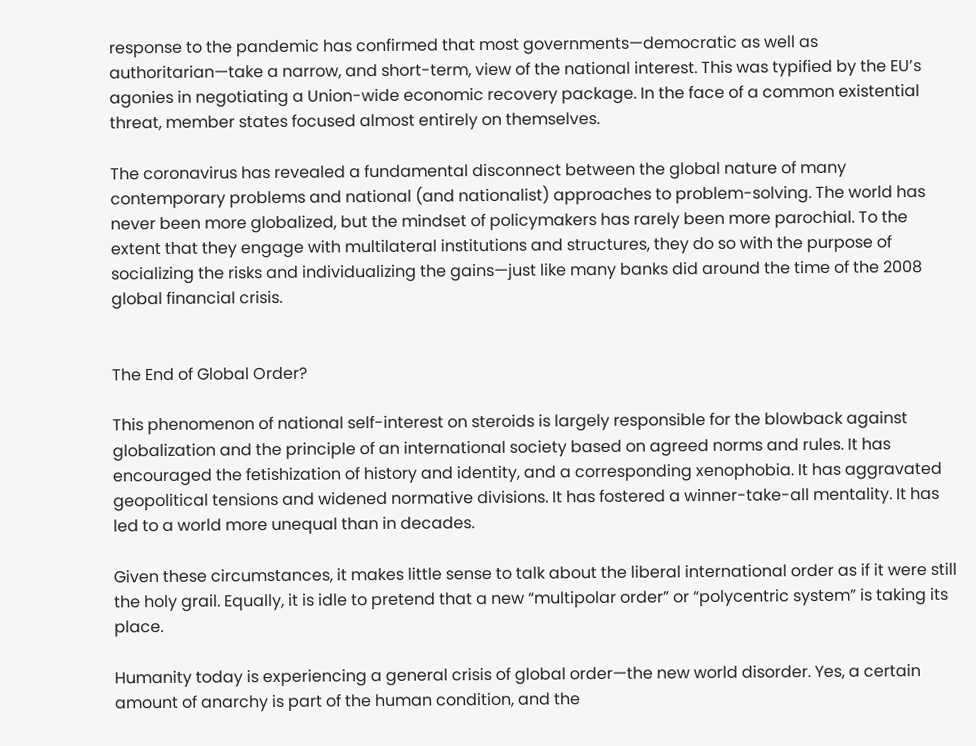response to the pandemic has confirmed that most governments—democratic as well as authoritarian—take a narrow, and short-term, view of the national interest. This was typified by the EU’s agonies in negotiating a Union-wide economic recovery package. In the face of a common existential threat, member states focused almost entirely on themselves.

The coronavirus has revealed a fundamental disconnect between the global nature of many contemporary problems and national (and nationalist) approaches to problem-solving. The world has never been more globalized, but the mindset of policymakers has rarely been more parochial. To the extent that they engage with multilateral institutions and structures, they do so with the purpose of socializing the risks and individualizing the gains—just like many banks did around the time of the 2008 global financial crisis.


The End of Global Order?

This phenomenon of national self-interest on steroids is largely responsible for the blowback against globalization and the principle of an international society based on agreed norms and rules. It has encouraged the fetishization of history and identity, and a corresponding xenophobia. It has aggravated geopolitical tensions and widened normative divisions. It has fostered a winner-take-all mentality. It has led to a world more unequal than in decades.

Given these circumstances, it makes little sense to talk about the liberal international order as if it were still the holy grail. Equally, it is idle to pretend that a new “multipolar order” or “polycentric system” is taking its place.

Humanity today is experiencing a general crisis of global order—the new world disorder. Yes, a certain amount of anarchy is part of the human condition, and the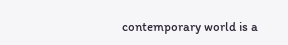contemporary world is a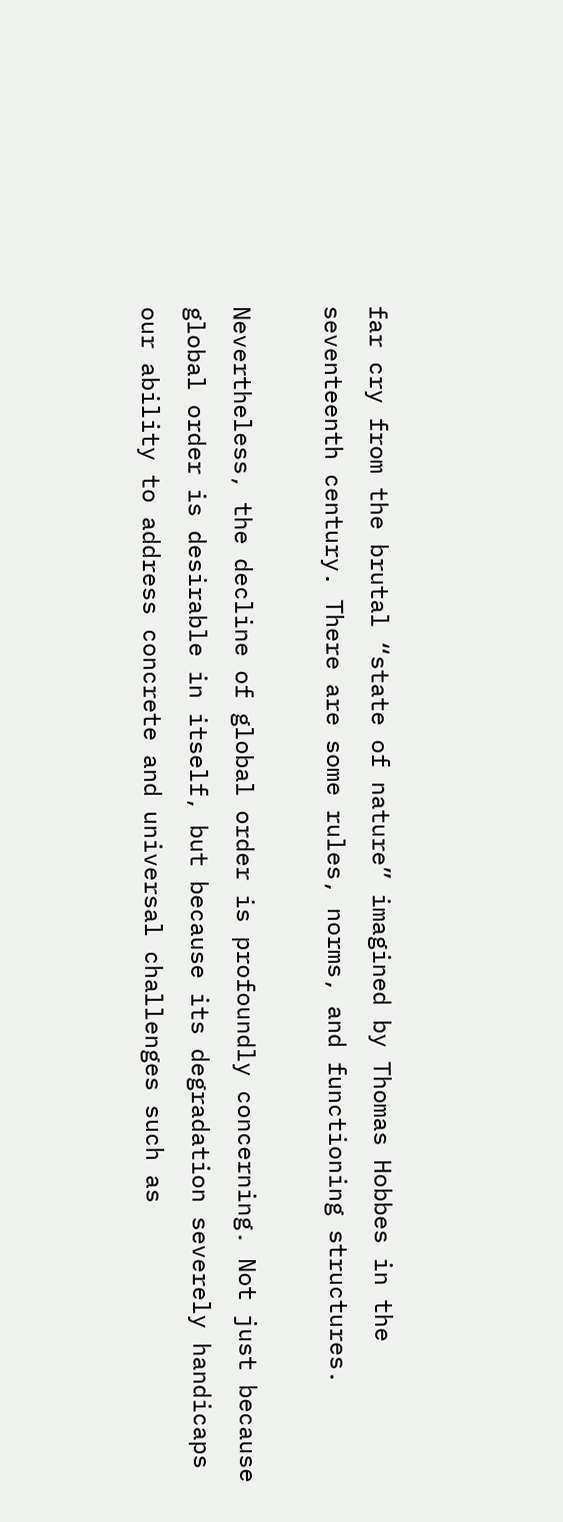far cry from the brutal “state of nature” imagined by Thomas Hobbes in the seventeenth century. There are some rules, norms, and functioning structures.

Nevertheless, the decline of global order is profoundly concerning. Not just because global order is desirable in itself, but because its degradation severely handicaps our ability to address concrete and universal challenges such as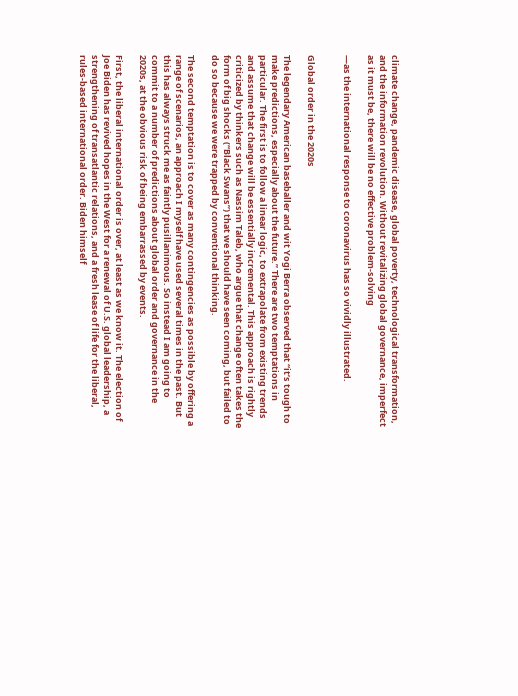climate change, pandemic disease, global poverty, technological transformation, and the information revolution. Without revitalizing global governance, imperfect as it must be, there will be no effective problem-solving

—as the international response to coronavirus has so vividly illustrated.


Global order in the 2020s

The legendary American baseballer and wit Yogi Berra observed that “it’s tough to make predictions, especially about the future.” There are two temptations in particular. The first is to follow a linear logic, to extrapolate from existing trends and assume that change will be essentially incremental. This approach is rightly criticized by thinkers such as Nassim Taleb, who argue that change often takes the form of big shocks (“Black Swans”) that we should have seen coming, but failed to do so because we were trapped by conventional thinking.

The second temptation is to cover as many contingencies as possible by offering a range of scenarios, an approach I myself have used several times in the past. But this has always struck me as faintly pusillanimous. So instead I am going to commit to a number of predictions about global order and governance in the 2020s, at the obvious risk of being embarrassed by events.

First, the liberal international order is over, at least as we know it. The election of Joe Biden has revived hopes in the West for a renewal of U.S. global leadership, a strengthening of transatlantic relations, and a fresh lease of life for the liberal, rules-based international order. Biden himself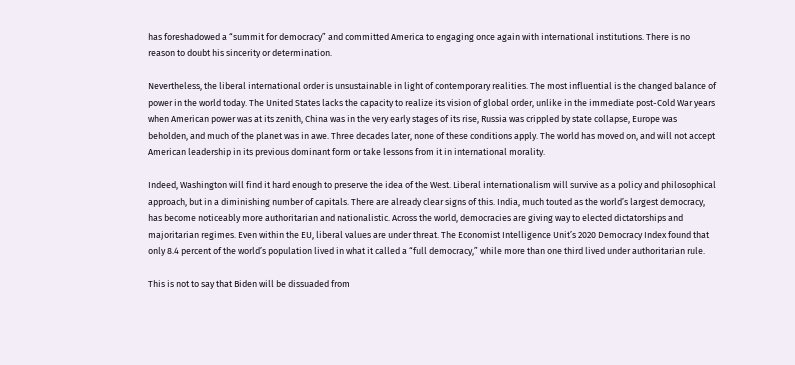has foreshadowed a “summit for democracy” and committed America to engaging once again with international institutions. There is no reason to doubt his sincerity or determination.

Nevertheless, the liberal international order is unsustainable in light of contemporary realities. The most influential is the changed balance of power in the world today. The United States lacks the capacity to realize its vision of global order, unlike in the immediate post-Cold War years when American power was at its zenith, China was in the very early stages of its rise, Russia was crippled by state collapse, Europe was beholden, and much of the planet was in awe. Three decades later, none of these conditions apply. The world has moved on, and will not accept American leadership in its previous dominant form or take lessons from it in international morality.

Indeed, Washington will find it hard enough to preserve the idea of the West. Liberal internationalism will survive as a policy and philosophical approach, but in a diminishing number of capitals. There are already clear signs of this. India, much touted as the world’s largest democracy, has become noticeably more authoritarian and nationalistic. Across the world, democracies are giving way to elected dictatorships and majoritarian regimes. Even within the EU, liberal values are under threat. The Economist Intelligence Unit’s 2020 Democracy Index found that only 8.4 percent of the world’s population lived in what it called a “full democracy,” while more than one third lived under authoritarian rule.

This is not to say that Biden will be dissuaded from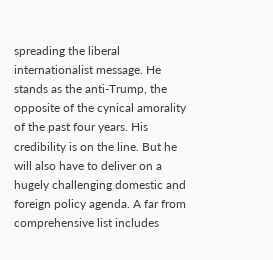spreading the liberal internationalist message. He stands as the anti-Trump, the opposite of the cynical amorality of the past four years. His credibility is on the line. But he will also have to deliver on a hugely challenging domestic and foreign policy agenda. A far from comprehensive list includes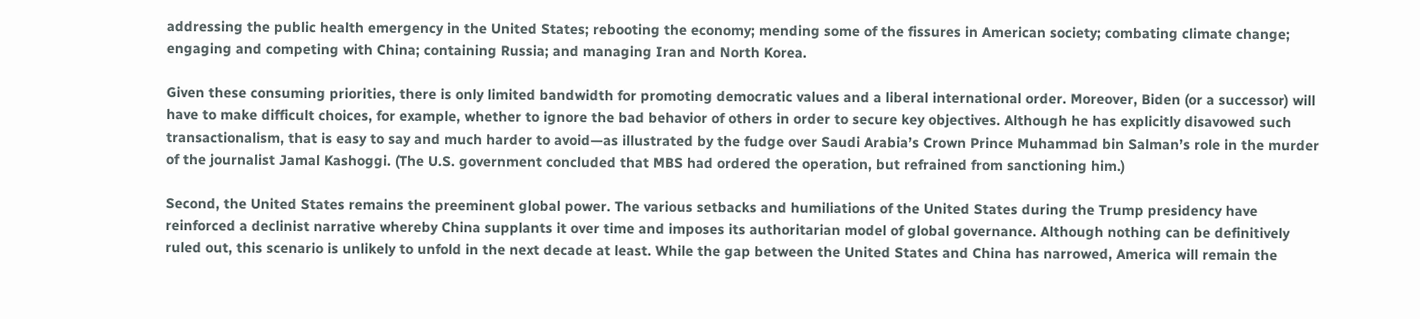addressing the public health emergency in the United States; rebooting the economy; mending some of the fissures in American society; combating climate change; engaging and competing with China; containing Russia; and managing Iran and North Korea.

Given these consuming priorities, there is only limited bandwidth for promoting democratic values and a liberal international order. Moreover, Biden (or a successor) will have to make difficult choices, for example, whether to ignore the bad behavior of others in order to secure key objectives. Although he has explicitly disavowed such transactionalism, that is easy to say and much harder to avoid—as illustrated by the fudge over Saudi Arabia’s Crown Prince Muhammad bin Salman’s role in the murder of the journalist Jamal Kashoggi. (The U.S. government concluded that MBS had ordered the operation, but refrained from sanctioning him.)

Second, the United States remains the preeminent global power. The various setbacks and humiliations of the United States during the Trump presidency have reinforced a declinist narrative whereby China supplants it over time and imposes its authoritarian model of global governance. Although nothing can be definitively ruled out, this scenario is unlikely to unfold in the next decade at least. While the gap between the United States and China has narrowed, America will remain the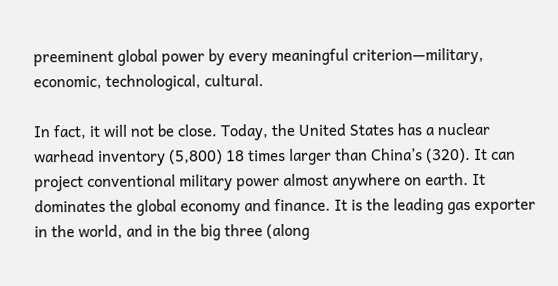preeminent global power by every meaningful criterion—military, economic, technological, cultural.

In fact, it will not be close. Today, the United States has a nuclear warhead inventory (5,800) 18 times larger than China’s (320). It can project conventional military power almost anywhere on earth. It dominates the global economy and finance. It is the leading gas exporter in the world, and in the big three (along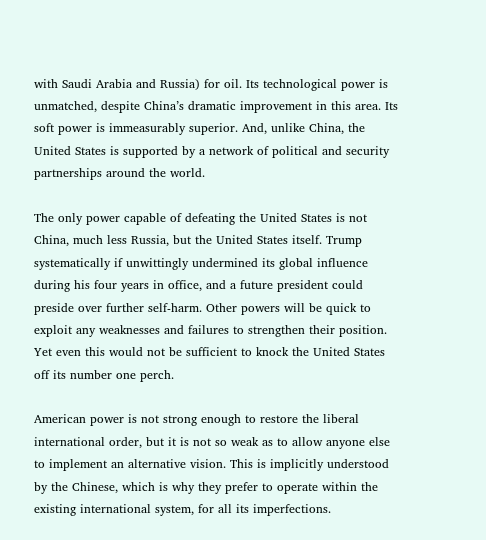with Saudi Arabia and Russia) for oil. Its technological power is unmatched, despite China’s dramatic improvement in this area. Its soft power is immeasurably superior. And, unlike China, the United States is supported by a network of political and security partnerships around the world.

The only power capable of defeating the United States is not China, much less Russia, but the United States itself. Trump systematically if unwittingly undermined its global influence during his four years in office, and a future president could preside over further self-harm. Other powers will be quick to exploit any weaknesses and failures to strengthen their position. Yet even this would not be sufficient to knock the United States off its number one perch.

American power is not strong enough to restore the liberal international order, but it is not so weak as to allow anyone else to implement an alternative vision. This is implicitly understood by the Chinese, which is why they prefer to operate within the existing international system, for all its imperfections.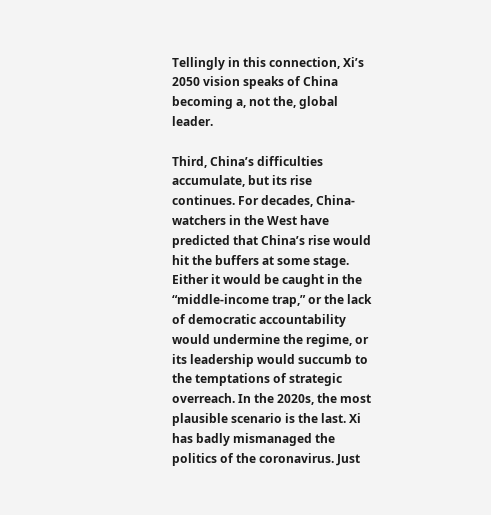Tellingly in this connection, Xi’s 2050 vision speaks of China becoming a, not the, global leader.

Third, China’s difficulties accumulate, but its rise continues. For decades, China-watchers in the West have predicted that China’s rise would hit the buffers at some stage. Either it would be caught in the “middle-income trap,” or the lack of democratic accountability would undermine the regime, or its leadership would succumb to the temptations of strategic overreach. In the 2020s, the most plausible scenario is the last. Xi has badly mismanaged the politics of the coronavirus. Just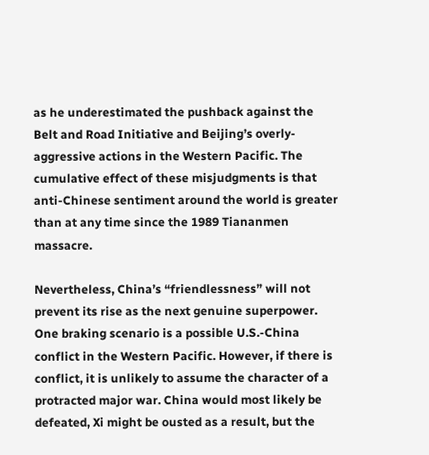as he underestimated the pushback against the Belt and Road Initiative and Beijing’s overly-aggressive actions in the Western Pacific. The cumulative effect of these misjudgments is that anti-Chinese sentiment around the world is greater than at any time since the 1989 Tiananmen massacre.

Nevertheless, China’s “friendlessness” will not prevent its rise as the next genuine superpower. One braking scenario is a possible U.S.-China conflict in the Western Pacific. However, if there is conflict, it is unlikely to assume the character of a protracted major war. China would most likely be defeated, Xi might be ousted as a result, but the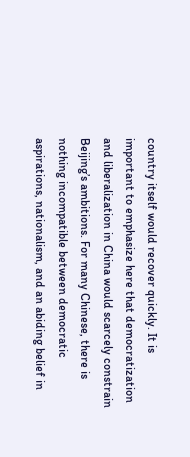country itself would recover quickly. It is important to emphasize here that democratization and liberalization in China would scarcely constrain Beijing’s ambitions. For many Chinese, there is nothing incompatible between democratic aspirations, nationalism, and an abiding belief in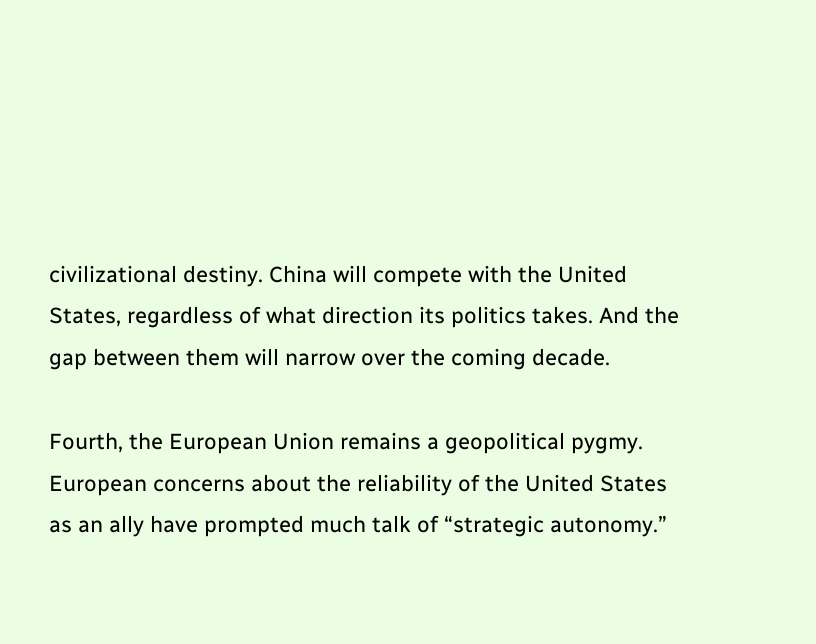civilizational destiny. China will compete with the United States, regardless of what direction its politics takes. And the gap between them will narrow over the coming decade.

Fourth, the European Union remains a geopolitical pygmy. European concerns about the reliability of the United States as an ally have prompted much talk of “strategic autonomy.”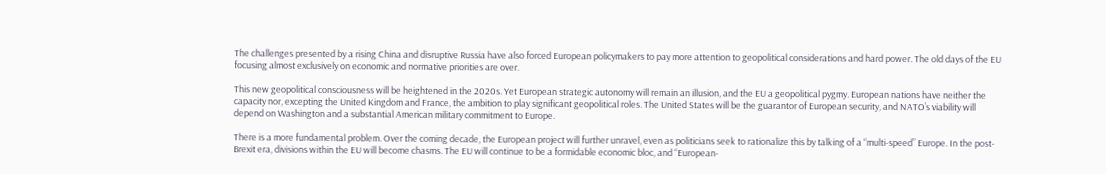The challenges presented by a rising China and disruptive Russia have also forced European policymakers to pay more attention to geopolitical considerations and hard power. The old days of the EU focusing almost exclusively on economic and normative priorities are over.

This new geopolitical consciousness will be heightened in the 2020s. Yet European strategic autonomy will remain an illusion, and the EU a geopolitical pygmy. European nations have neither the capacity nor, excepting the United Kingdom and France, the ambition to play significant geopolitical roles. The United States will be the guarantor of European security, and NATO’s viability will depend on Washington and a substantial American military commitment to Europe.

There is a more fundamental problem. Over the coming decade, the European project will further unravel, even as politicians seek to rationalize this by talking of a “multi-speed” Europe. In the post-Brexit era, divisions within the EU will become chasms. The EU will continue to be a formidable economic bloc, and “European-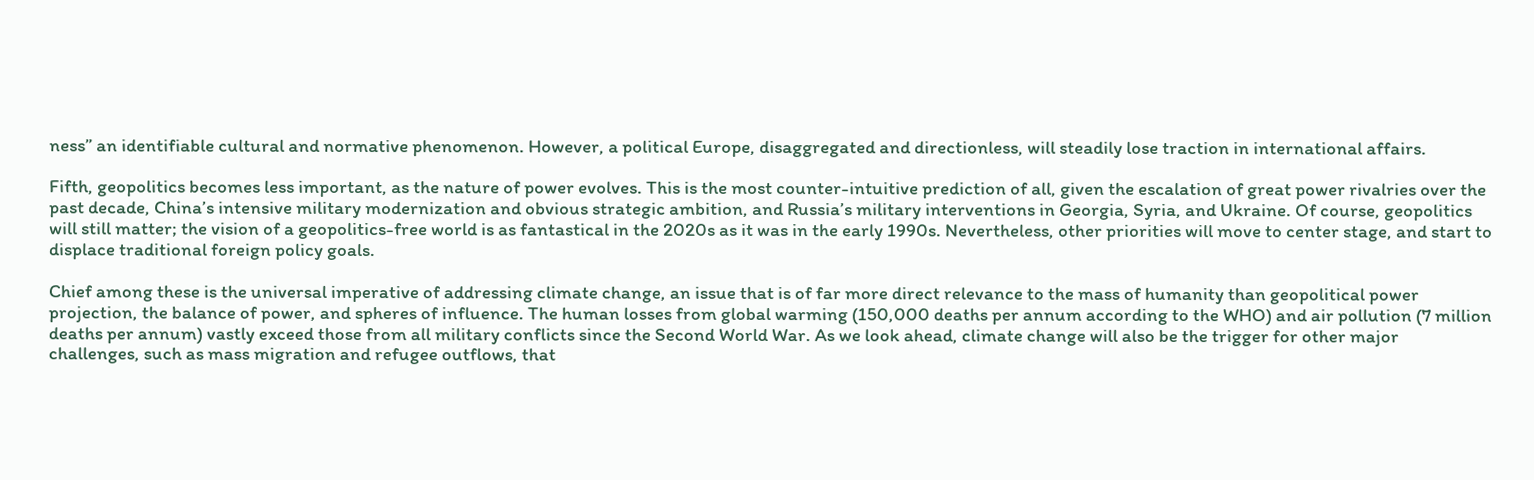ness” an identifiable cultural and normative phenomenon. However, a political Europe, disaggregated and directionless, will steadily lose traction in international affairs.

Fifth, geopolitics becomes less important, as the nature of power evolves. This is the most counter-intuitive prediction of all, given the escalation of great power rivalries over the past decade, China’s intensive military modernization and obvious strategic ambition, and Russia’s military interventions in Georgia, Syria, and Ukraine. Of course, geopolitics will still matter; the vision of a geopolitics-free world is as fantastical in the 2020s as it was in the early 1990s. Nevertheless, other priorities will move to center stage, and start to displace traditional foreign policy goals.

Chief among these is the universal imperative of addressing climate change, an issue that is of far more direct relevance to the mass of humanity than geopolitical power projection, the balance of power, and spheres of influence. The human losses from global warming (150,000 deaths per annum according to the WHO) and air pollution (7 million deaths per annum) vastly exceed those from all military conflicts since the Second World War. As we look ahead, climate change will also be the trigger for other major challenges, such as mass migration and refugee outflows, that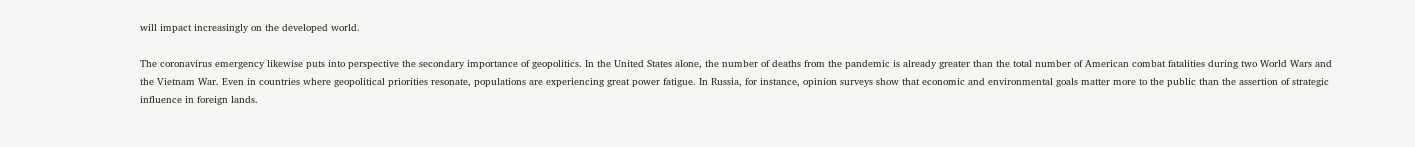will impact increasingly on the developed world.

The coronavirus emergency likewise puts into perspective the secondary importance of geopolitics. In the United States alone, the number of deaths from the pandemic is already greater than the total number of American combat fatalities during two World Wars and the Vietnam War. Even in countries where geopolitical priorities resonate, populations are experiencing great power fatigue. In Russia, for instance, opinion surveys show that economic and environmental goals matter more to the public than the assertion of strategic influence in foreign lands.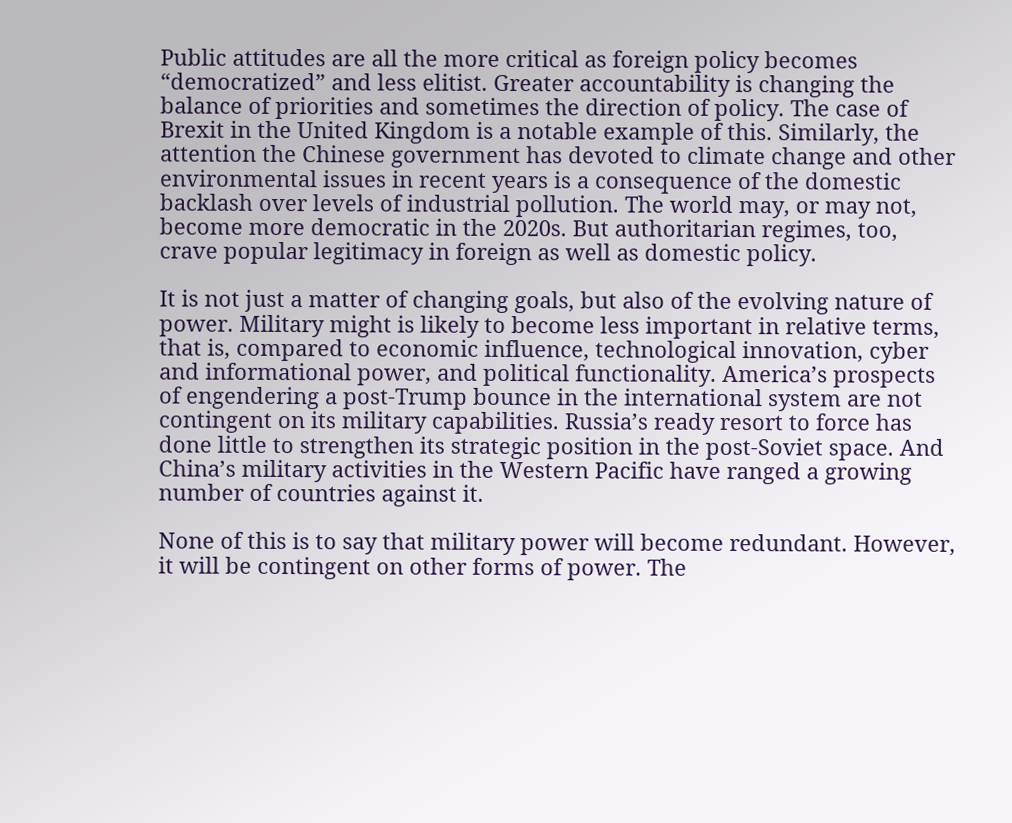Public attitudes are all the more critical as foreign policy becomes “democratized” and less elitist. Greater accountability is changing the balance of priorities and sometimes the direction of policy. The case of Brexit in the United Kingdom is a notable example of this. Similarly, the attention the Chinese government has devoted to climate change and other environmental issues in recent years is a consequence of the domestic backlash over levels of industrial pollution. The world may, or may not, become more democratic in the 2020s. But authoritarian regimes, too, crave popular legitimacy in foreign as well as domestic policy.

It is not just a matter of changing goals, but also of the evolving nature of power. Military might is likely to become less important in relative terms, that is, compared to economic influence, technological innovation, cyber and informational power, and political functionality. America’s prospects of engendering a post-Trump bounce in the international system are not contingent on its military capabilities. Russia’s ready resort to force has done little to strengthen its strategic position in the post-Soviet space. And China’s military activities in the Western Pacific have ranged a growing number of countries against it.

None of this is to say that military power will become redundant. However, it will be contingent on other forms of power. The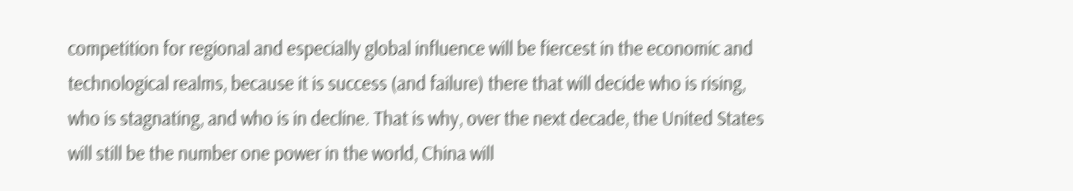competition for regional and especially global influence will be fiercest in the economic and technological realms, because it is success (and failure) there that will decide who is rising, who is stagnating, and who is in decline. That is why, over the next decade, the United States will still be the number one power in the world, China will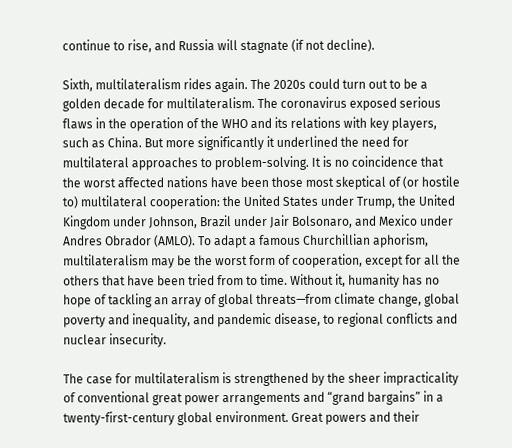continue to rise, and Russia will stagnate (if not decline).

Sixth, multilateralism rides again. The 2020s could turn out to be a golden decade for multilateralism. The coronavirus exposed serious flaws in the operation of the WHO and its relations with key players, such as China. But more significantly it underlined the need for multilateral approaches to problem-solving. It is no coincidence that the worst affected nations have been those most skeptical of (or hostile to) multilateral cooperation: the United States under Trump, the United Kingdom under Johnson, Brazil under Jair Bolsonaro, and Mexico under Andres Obrador (AMLO). To adapt a famous Churchillian aphorism, multilateralism may be the worst form of cooperation, except for all the others that have been tried from to time. Without it, humanity has no hope of tackling an array of global threats—from climate change, global poverty and inequality, and pandemic disease, to regional conflicts and nuclear insecurity.

The case for multilateralism is strengthened by the sheer impracticality of conventional great power arrangements and “grand bargains” in a twenty-first-century global environment. Great powers and their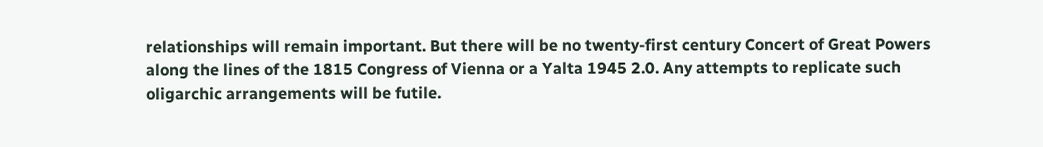relationships will remain important. But there will be no twenty-first century Concert of Great Powers along the lines of the 1815 Congress of Vienna or a Yalta 1945 2.0. Any attempts to replicate such oligarchic arrangements will be futile.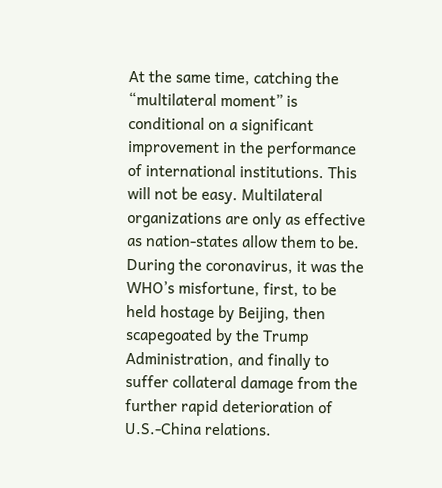At the same time, catching the “multilateral moment” is conditional on a significant improvement in the performance of international institutions. This will not be easy. Multilateral organizations are only as effective as nation-states allow them to be. During the coronavirus, it was the WHO’s misfortune, first, to be held hostage by Beijing, then scapegoated by the Trump Administration, and finally to suffer collateral damage from the further rapid deterioration of U.S.-China relations.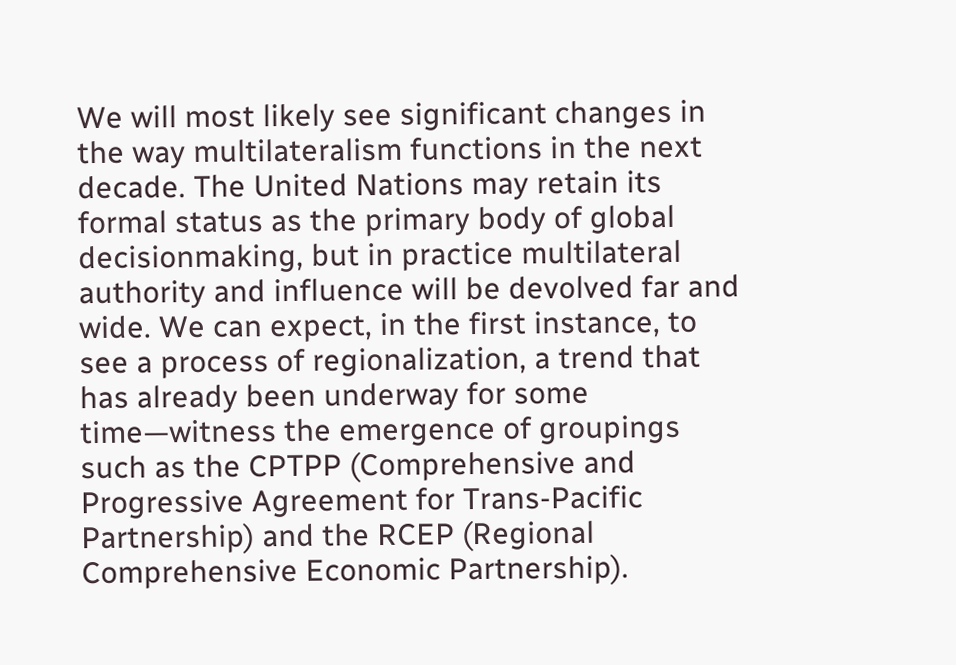We will most likely see significant changes in the way multilateralism functions in the next decade. The United Nations may retain its formal status as the primary body of global decisionmaking, but in practice multilateral authority and influence will be devolved far and wide. We can expect, in the first instance, to see a process of regionalization, a trend that has already been underway for some time—witness the emergence of groupings such as the CPTPP (Comprehensive and Progressive Agreement for Trans-Pacific Partnership) and the RCEP (Regional Comprehensive Economic Partnership).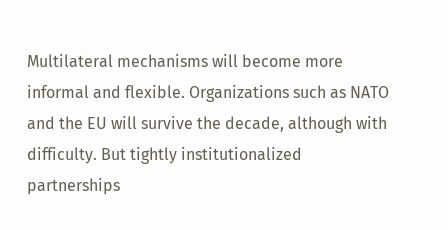Multilateral mechanisms will become more informal and flexible. Organizations such as NATO and the EU will survive the decade, although with difficulty. But tightly institutionalized partnerships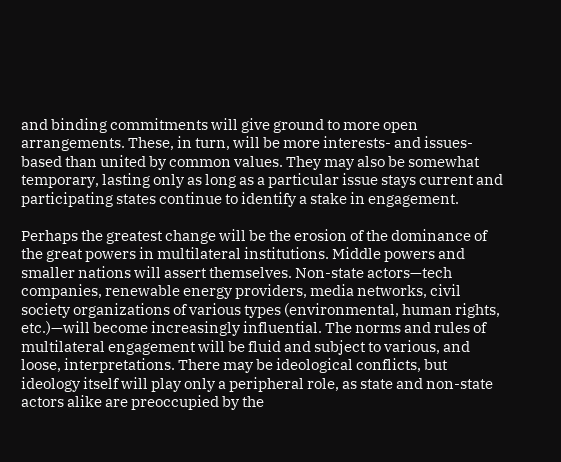and binding commitments will give ground to more open arrangements. These, in turn, will be more interests- and issues-based than united by common values. They may also be somewhat temporary, lasting only as long as a particular issue stays current and participating states continue to identify a stake in engagement.

Perhaps the greatest change will be the erosion of the dominance of the great powers in multilateral institutions. Middle powers and smaller nations will assert themselves. Non-state actors—tech companies, renewable energy providers, media networks, civil society organizations of various types (environmental, human rights, etc.)—will become increasingly influential. The norms and rules of multilateral engagement will be fluid and subject to various, and loose, interpretations. There may be ideological conflicts, but ideology itself will play only a peripheral role, as state and non-state actors alike are preoccupied by the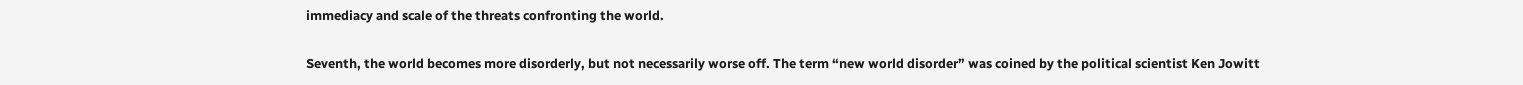immediacy and scale of the threats confronting the world.

Seventh, the world becomes more disorderly, but not necessarily worse off. The term “new world disorder” was coined by the political scientist Ken Jowitt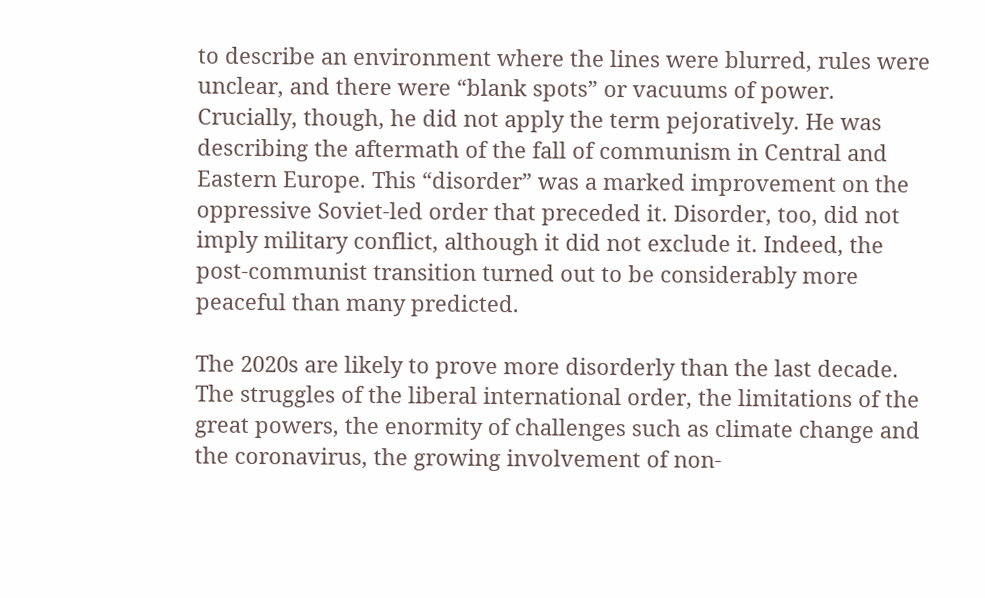to describe an environment where the lines were blurred, rules were unclear, and there were “blank spots” or vacuums of power. Crucially, though, he did not apply the term pejoratively. He was describing the aftermath of the fall of communism in Central and Eastern Europe. This “disorder” was a marked improvement on the oppressive Soviet-led order that preceded it. Disorder, too, did not imply military conflict, although it did not exclude it. Indeed, the post-communist transition turned out to be considerably more peaceful than many predicted.

The 2020s are likely to prove more disorderly than the last decade. The struggles of the liberal international order, the limitations of the great powers, the enormity of challenges such as climate change and the coronavirus, the growing involvement of non-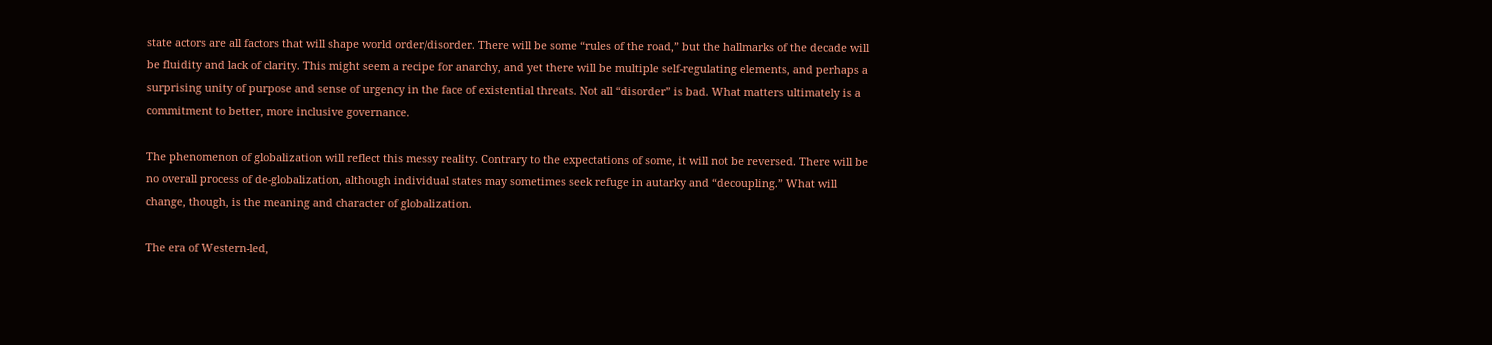state actors are all factors that will shape world order/disorder. There will be some “rules of the road,” but the hallmarks of the decade will be fluidity and lack of clarity. This might seem a recipe for anarchy, and yet there will be multiple self-regulating elements, and perhaps a surprising unity of purpose and sense of urgency in the face of existential threats. Not all “disorder” is bad. What matters ultimately is a commitment to better, more inclusive governance.

The phenomenon of globalization will reflect this messy reality. Contrary to the expectations of some, it will not be reversed. There will be no overall process of de-globalization, although individual states may sometimes seek refuge in autarky and “decoupling.” What will change, though, is the meaning and character of globalization.

The era of Western-led,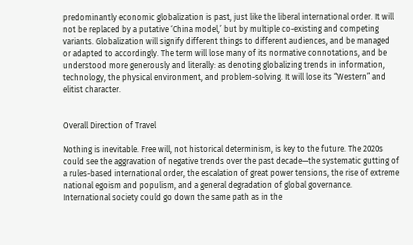predominantly economic globalization is past, just like the liberal international order. It will not be replaced by a putative ‘China model,’ but by multiple co-existing and competing variants. Globalization will signify different things to different audiences, and be managed or adapted to accordingly. The term will lose many of its normative connotations, and be understood more generously and literally: as denoting globalizing trends in information, technology, the physical environment, and problem-solving. It will lose its “Western” and elitist character.


Overall Direction of Travel

Nothing is inevitable. Free will, not historical determinism, is key to the future. The 2020s could see the aggravation of negative trends over the past decade—the systematic gutting of a rules-based international order, the escalation of great power tensions, the rise of extreme national egoism and populism, and a general degradation of global governance. International society could go down the same path as in the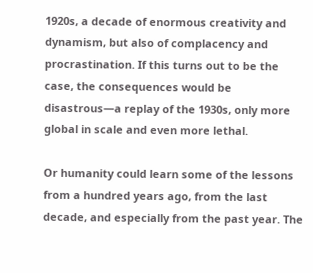1920s, a decade of enormous creativity and dynamism, but also of complacency and procrastination. If this turns out to be the case, the consequences would be disastrous—a replay of the 1930s, only more global in scale and even more lethal.

Or humanity could learn some of the lessons from a hundred years ago, from the last decade, and especially from the past year. The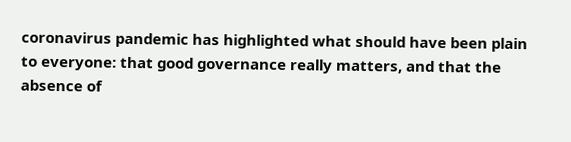coronavirus pandemic has highlighted what should have been plain to everyone: that good governance really matters, and that the absence of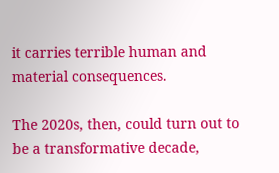it carries terrible human and material consequences.

The 2020s, then, could turn out to be a transformative decade,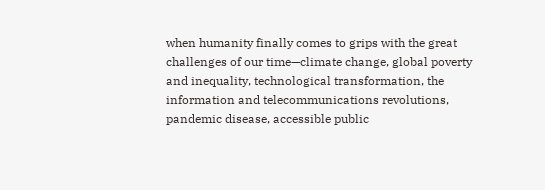when humanity finally comes to grips with the great challenges of our time—climate change, global poverty and inequality, technological transformation, the information and telecommunications revolutions, pandemic disease, accessible public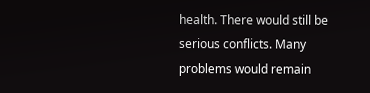health. There would still be serious conflicts. Many problems would remain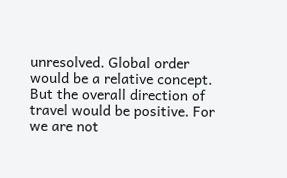unresolved. Global order would be a relative concept. But the overall direction of travel would be positive. For we are not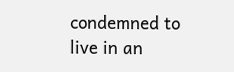condemned to live in an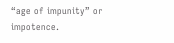“age of impunity” or impotence.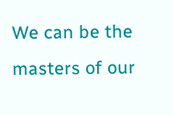We can be the masters of our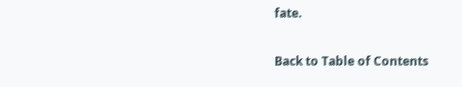fate.

Back to Table of Contents